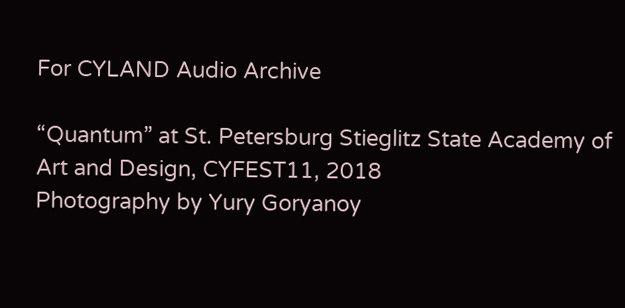For CYLAND Audio Archive

“Quantum” at St. Petersburg Stieglitz State Academy of Art and Design, CYFEST11, 2018
Photography by Yury Goryanoy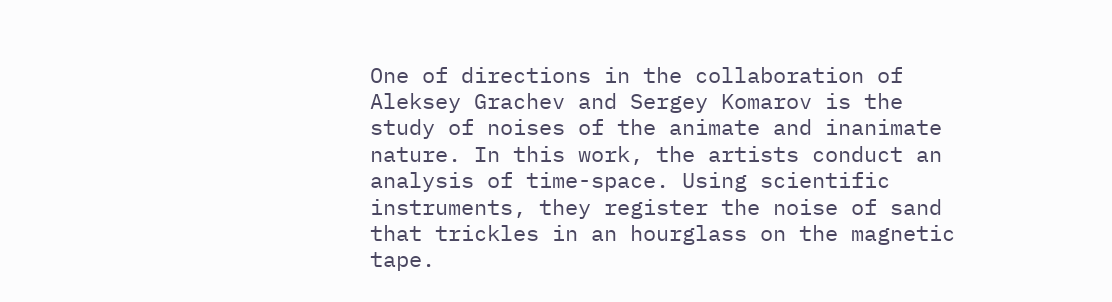One of directions in the collaboration of Aleksey Grachev and Sergey Komarov is the study of noises of the animate and inanimate nature. In this work, the artists conduct an analysis of time-space. Using scientific instruments, they register the noise of sand that trickles in an hourglass on the magnetic tape.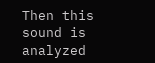Then this sound is analyzed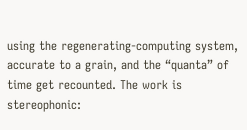using the regenerating-computing system, accurate to a grain, and the “quanta” of time get recounted. The work is stereophonic: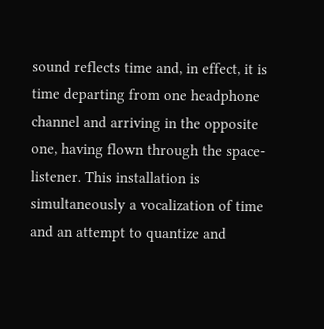sound reflects time and, in effect, it is time departing from one headphone channel and arriving in the opposite one, having flown through the space-listener. This installation is simultaneously a vocalization of time and an attempt to quantize and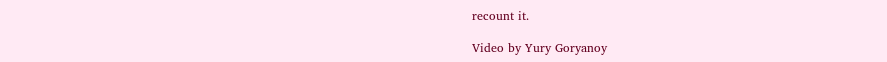recount it.

Video by Yury Goryanoy